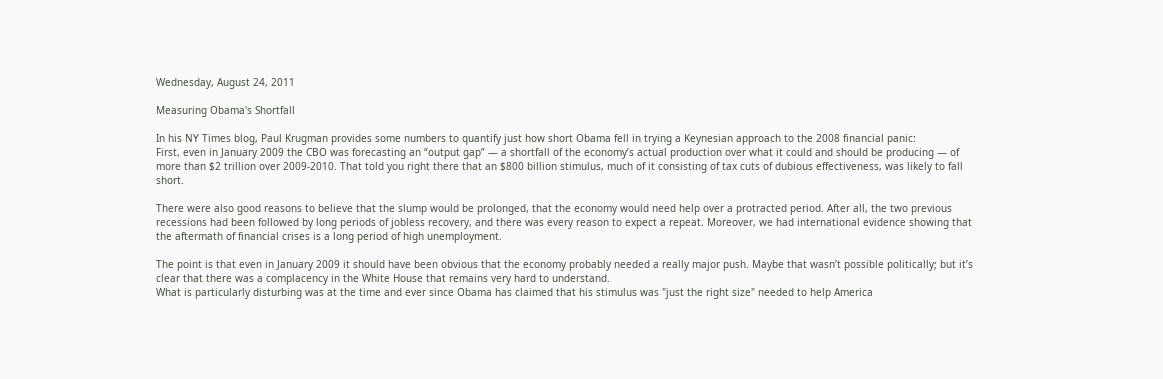Wednesday, August 24, 2011

Measuring Obama's Shortfall

In his NY Times blog, Paul Krugman provides some numbers to quantify just how short Obama fell in trying a Keynesian approach to the 2008 financial panic:
First, even in January 2009 the CBO was forecasting an “output gap” — a shortfall of the economy’s actual production over what it could and should be producing — of more than $2 trillion over 2009-2010. That told you right there that an $800 billion stimulus, much of it consisting of tax cuts of dubious effectiveness, was likely to fall short.

There were also good reasons to believe that the slump would be prolonged, that the economy would need help over a protracted period. After all, the two previous recessions had been followed by long periods of jobless recovery, and there was every reason to expect a repeat. Moreover, we had international evidence showing that the aftermath of financial crises is a long period of high unemployment.

The point is that even in January 2009 it should have been obvious that the economy probably needed a really major push. Maybe that wasn’t possible politically; but it’s clear that there was a complacency in the White House that remains very hard to understand.
What is particularly disturbing was at the time and ever since Obama has claimed that his stimulus was "just the right size" needed to help America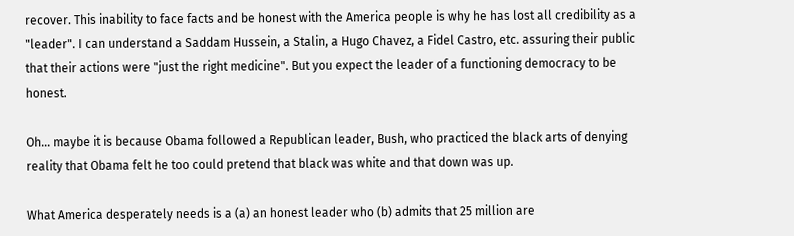recover. This inability to face facts and be honest with the America people is why he has lost all credibility as a "leader". I can understand a Saddam Hussein, a Stalin, a Hugo Chavez, a Fidel Castro, etc. assuring their public that their actions were "just the right medicine". But you expect the leader of a functioning democracy to be honest.

Oh... maybe it is because Obama followed a Republican leader, Bush, who practiced the black arts of denying reality that Obama felt he too could pretend that black was white and that down was up.

What America desperately needs is a (a) an honest leader who (b) admits that 25 million are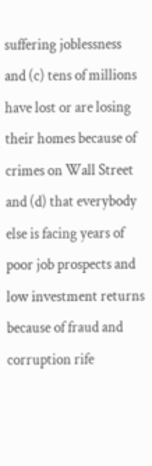suffering joblessness and (c) tens of millions have lost or are losing their homes because of crimes on Wall Street and (d) that everybody else is facing years of poor job prospects and low investment returns because of fraud and corruption rife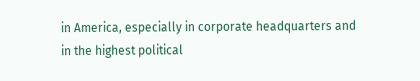in America, especially in corporate headquarters and in the highest political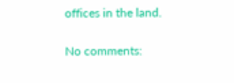offices in the land.

No comments: